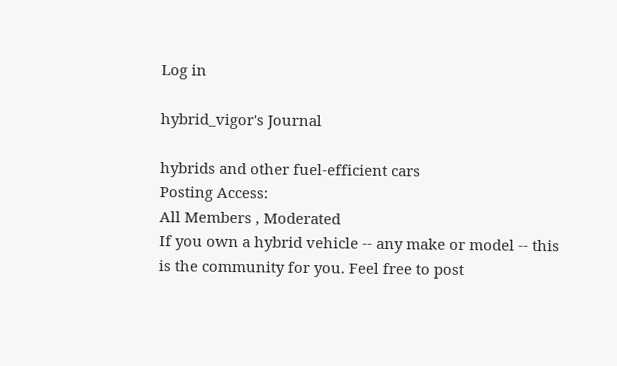Log in

hybrid_vigor's Journal

hybrids and other fuel-efficient cars
Posting Access:
All Members , Moderated
If you own a hybrid vehicle -- any make or model -- this is the community for you. Feel free to post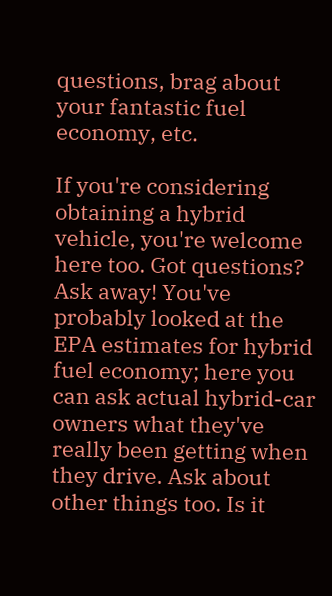questions, brag about your fantastic fuel economy, etc.

If you're considering obtaining a hybrid vehicle, you're welcome here too. Got questions? Ask away! You've probably looked at the EPA estimates for hybrid fuel economy; here you can ask actual hybrid-car owners what they've really been getting when they drive. Ask about other things too. Is it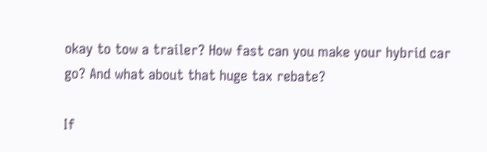okay to tow a trailer? How fast can you make your hybrid car go? And what about that huge tax rebate?

If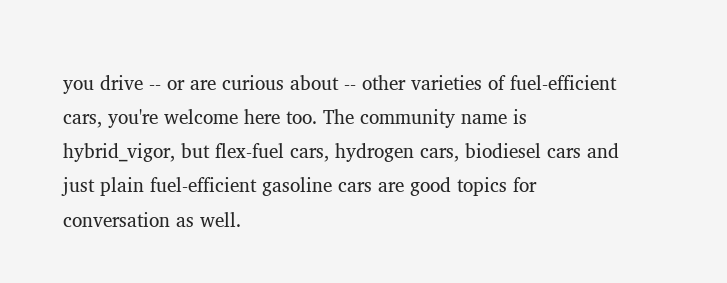you drive -- or are curious about -- other varieties of fuel-efficient cars, you're welcome here too. The community name is hybrid_vigor, but flex-fuel cars, hydrogen cars, biodiesel cars and just plain fuel-efficient gasoline cars are good topics for conversation as well.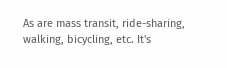As are mass transit, ride-sharing, walking, bicycling, etc. It's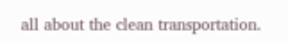all about the clean transportation.